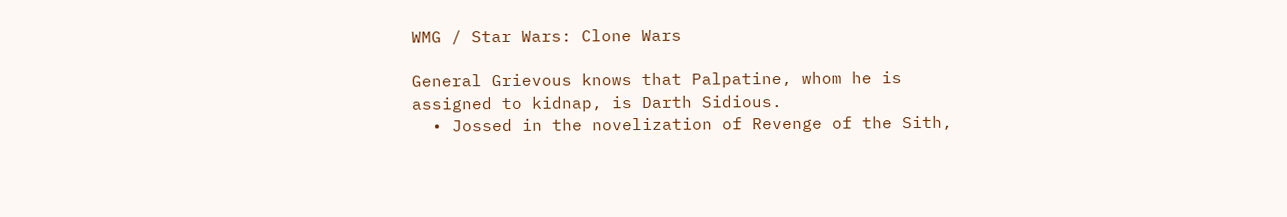WMG / Star Wars: Clone Wars

General Grievous knows that Palpatine, whom he is assigned to kidnap, is Darth Sidious.
  • Jossed in the novelization of Revenge of the Sith,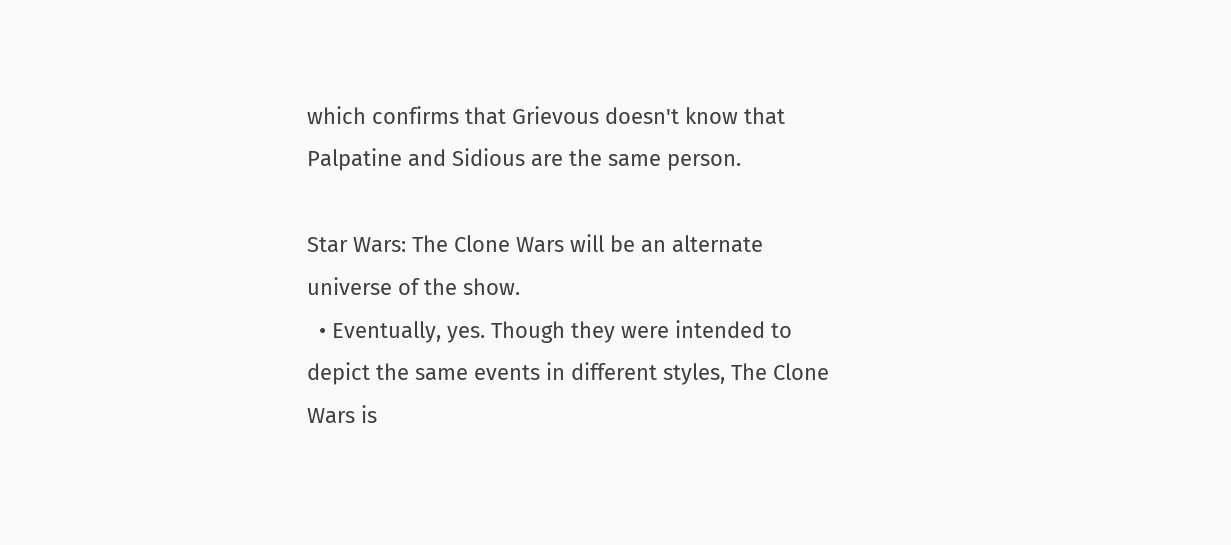which confirms that Grievous doesn't know that Palpatine and Sidious are the same person.

Star Wars: The Clone Wars will be an alternate universe of the show.
  • Eventually, yes. Though they were intended to depict the same events in different styles, The Clone Wars is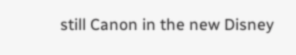still Canon in the new Disney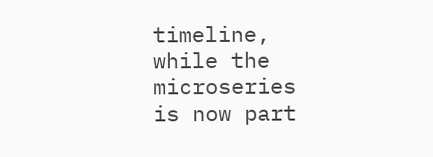timeline, while the microseries is now part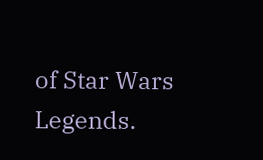of Star Wars Legends.